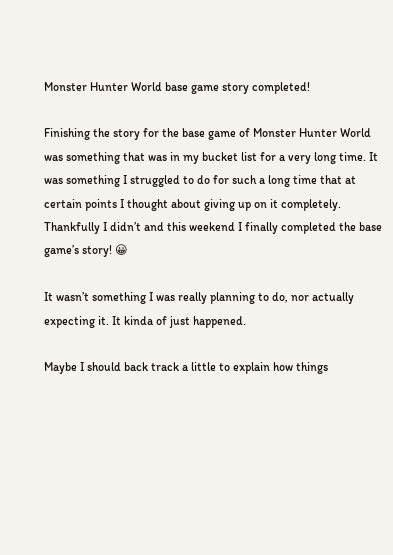Monster Hunter World base game story completed!

Finishing the story for the base game of Monster Hunter World was something that was in my bucket list for a very long time. It was something I struggled to do for such a long time that at certain points I thought about giving up on it completely. Thankfully I didn’t and this weekend I finally completed the base game’s story! 😀

It wasn’t something I was really planning to do, nor actually expecting it. It kinda of just happened.

Maybe I should back track a little to explain how things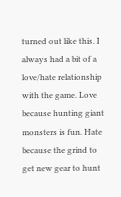turned out like this. I always had a bit of a love/hate relationship with the game. Love because hunting giant monsters is fun. Hate because the grind to get new gear to hunt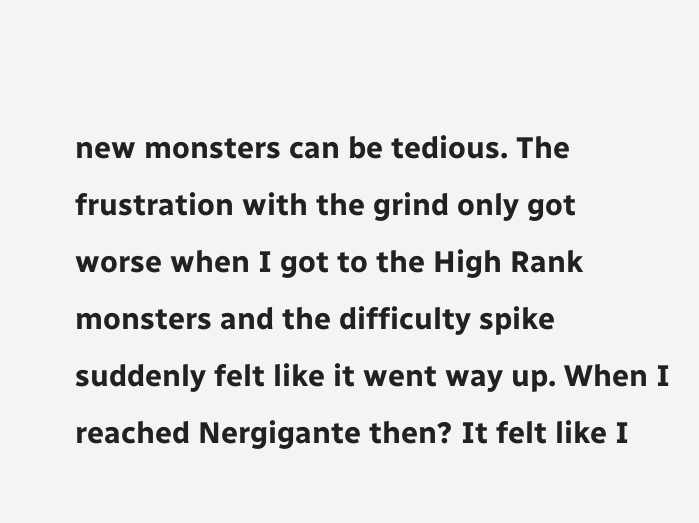new monsters can be tedious. The frustration with the grind only got worse when I got to the High Rank monsters and the difficulty spike suddenly felt like it went way up. When I reached Nergigante then? It felt like I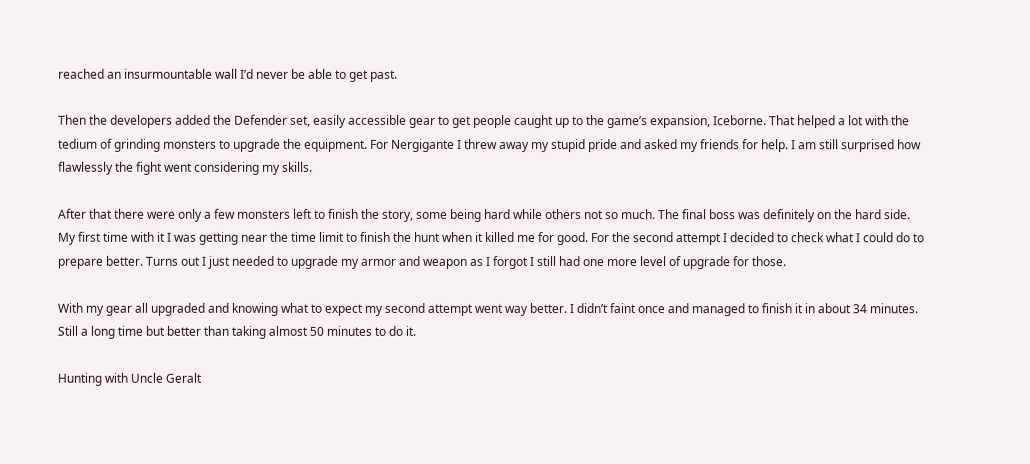reached an insurmountable wall I’d never be able to get past.

Then the developers added the Defender set, easily accessible gear to get people caught up to the game’s expansion, Iceborne. That helped a lot with the tedium of grinding monsters to upgrade the equipment. For Nergigante I threw away my stupid pride and asked my friends for help. I am still surprised how flawlessly the fight went considering my skills.

After that there were only a few monsters left to finish the story, some being hard while others not so much. The final boss was definitely on the hard side. My first time with it I was getting near the time limit to finish the hunt when it killed me for good. For the second attempt I decided to check what I could do to prepare better. Turns out I just needed to upgrade my armor and weapon as I forgot I still had one more level of upgrade for those.

With my gear all upgraded and knowing what to expect my second attempt went way better. I didn’t faint once and managed to finish it in about 34 minutes. Still a long time but better than taking almost 50 minutes to do it.

Hunting with Uncle Geralt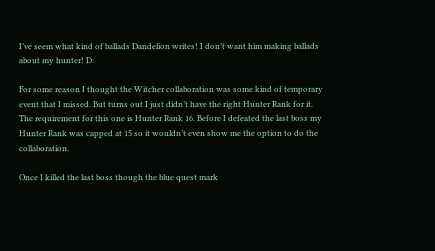I’ve seem what kind of ballads Dandelion writes! I don’t want him making ballads about my hunter! D:

For some reason I thought the Witcher collaboration was some kind of temporary event that I missed. But turns out I just didn’t have the right Hunter Rank for it. The requirement for this one is Hunter Rank 16. Before I defeated the last boss my Hunter Rank was capped at 15 so it wouldn’t even show me the option to do the collaboration.

Once I killed the last boss though the blue quest mark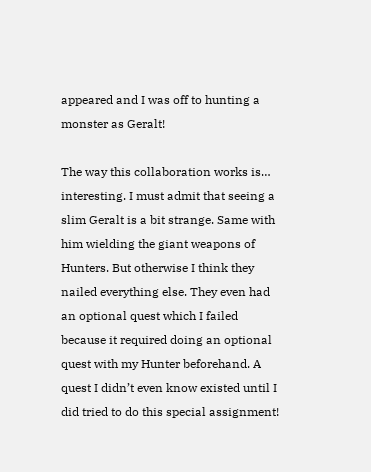appeared and I was off to hunting a monster as Geralt!

The way this collaboration works is… interesting. I must admit that seeing a slim Geralt is a bit strange. Same with him wielding the giant weapons of Hunters. But otherwise I think they nailed everything else. They even had an optional quest which I failed because it required doing an optional quest with my Hunter beforehand. A quest I didn’t even know existed until I did tried to do this special assignment!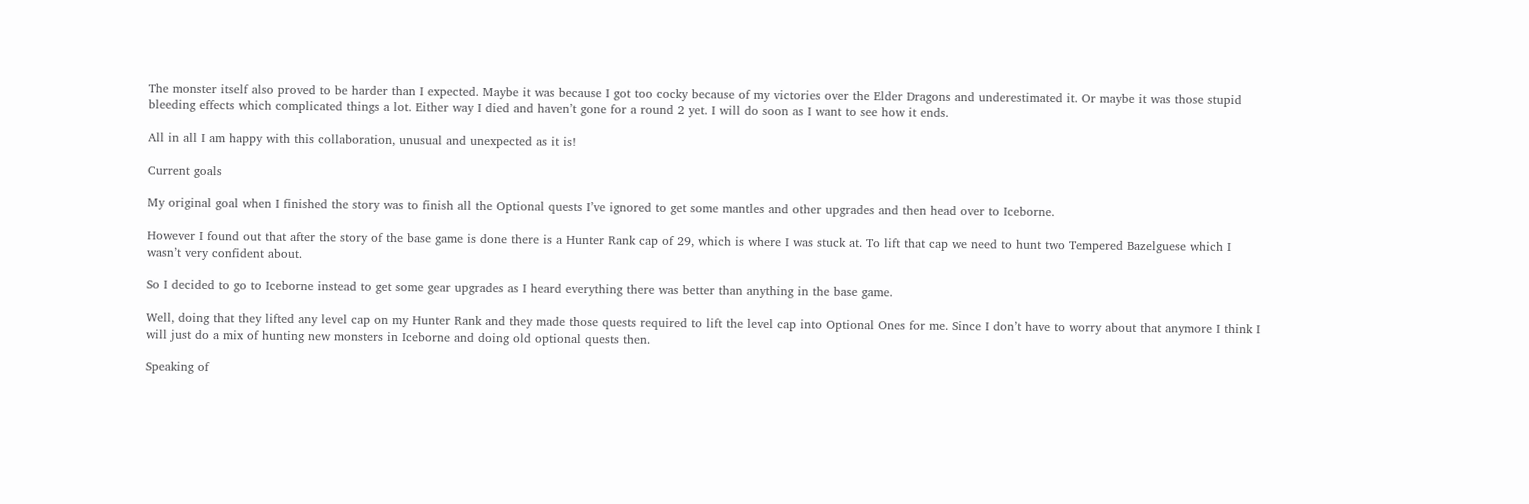The monster itself also proved to be harder than I expected. Maybe it was because I got too cocky because of my victories over the Elder Dragons and underestimated it. Or maybe it was those stupid bleeding effects which complicated things a lot. Either way I died and haven’t gone for a round 2 yet. I will do soon as I want to see how it ends.

All in all I am happy with this collaboration, unusual and unexpected as it is!

Current goals

My original goal when I finished the story was to finish all the Optional quests I’ve ignored to get some mantles and other upgrades and then head over to Iceborne.

However I found out that after the story of the base game is done there is a Hunter Rank cap of 29, which is where I was stuck at. To lift that cap we need to hunt two Tempered Bazelguese which I wasn’t very confident about.

So I decided to go to Iceborne instead to get some gear upgrades as I heard everything there was better than anything in the base game.

Well, doing that they lifted any level cap on my Hunter Rank and they made those quests required to lift the level cap into Optional Ones for me. Since I don’t have to worry about that anymore I think I will just do a mix of hunting new monsters in Iceborne and doing old optional quests then.

Speaking of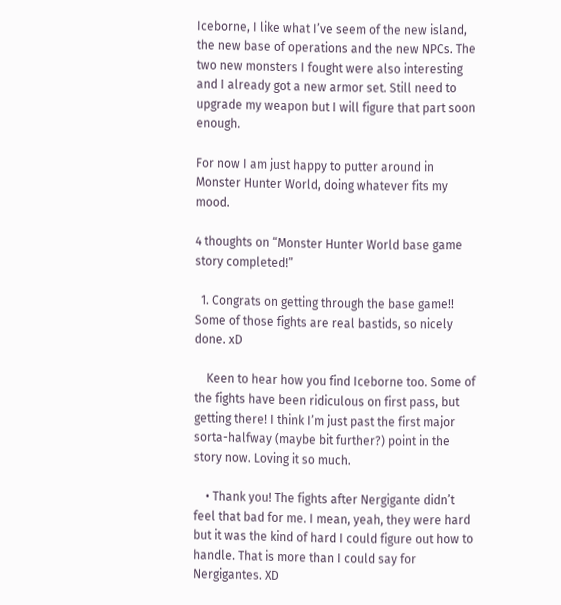Iceborne, I like what I’ve seem of the new island, the new base of operations and the new NPCs. The two new monsters I fought were also interesting and I already got a new armor set. Still need to upgrade my weapon but I will figure that part soon enough.

For now I am just happy to putter around in Monster Hunter World, doing whatever fits my mood.

4 thoughts on “Monster Hunter World base game story completed!”

  1. Congrats on getting through the base game!! Some of those fights are real bastids, so nicely done. xD

    Keen to hear how you find Iceborne too. Some of the fights have been ridiculous on first pass, but getting there! I think I’m just past the first major sorta-halfway (maybe bit further?) point in the story now. Loving it so much.

    • Thank you! The fights after Nergigante didn’t feel that bad for me. I mean, yeah, they were hard but it was the kind of hard I could figure out how to handle. That is more than I could say for Nergigantes. XD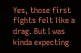Yes, those first fights felt like a drag. But I was kinda expecting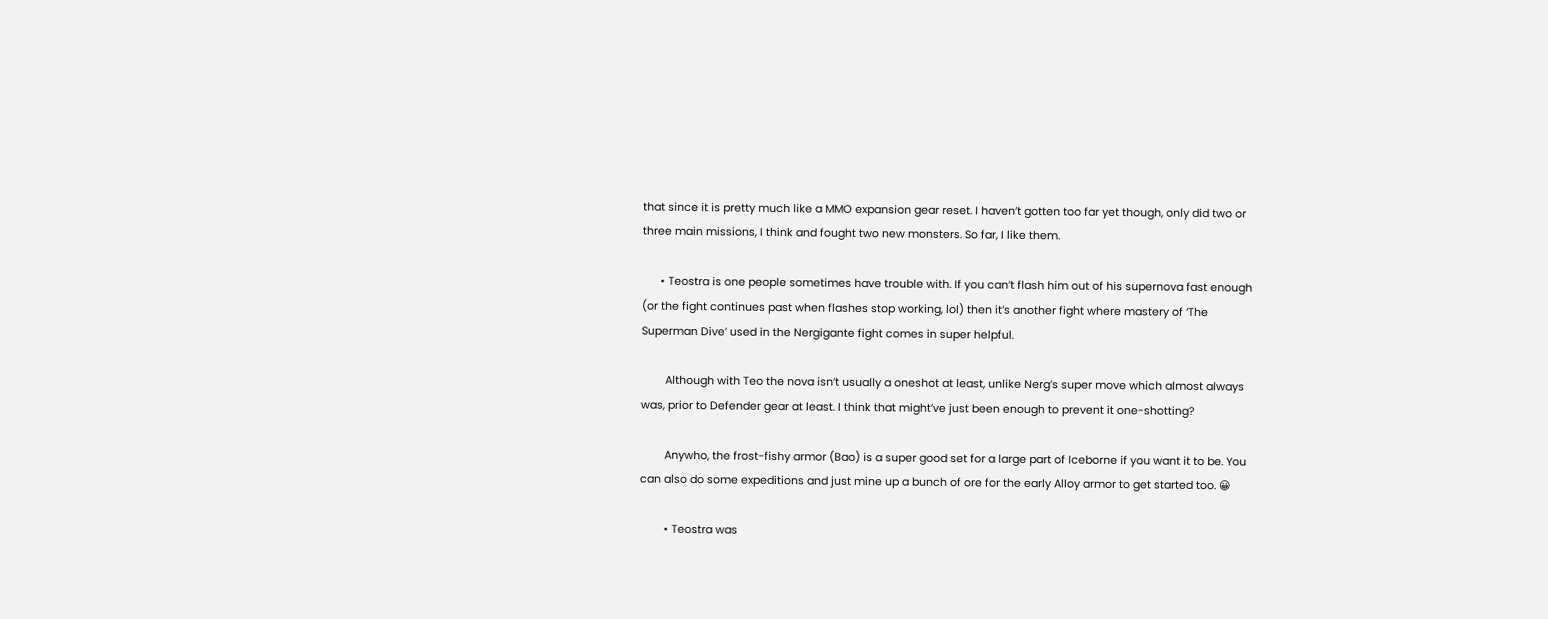that since it is pretty much like a MMO expansion gear reset. I haven’t gotten too far yet though, only did two or three main missions, I think and fought two new monsters. So far, I like them.

      • Teostra is one people sometimes have trouble with. If you can’t flash him out of his supernova fast enough (or the fight continues past when flashes stop working, lol) then it’s another fight where mastery of ‘The Superman Dive’ used in the Nergigante fight comes in super helpful.

        Although with Teo the nova isn’t usually a oneshot at least, unlike Nerg’s super move which almost always was, prior to Defender gear at least. I think that might’ve just been enough to prevent it one-shotting?

        Anywho, the frost-fishy armor (Bao) is a super good set for a large part of Iceborne if you want it to be. You can also do some expeditions and just mine up a bunch of ore for the early Alloy armor to get started too. 😀

        • Teostra was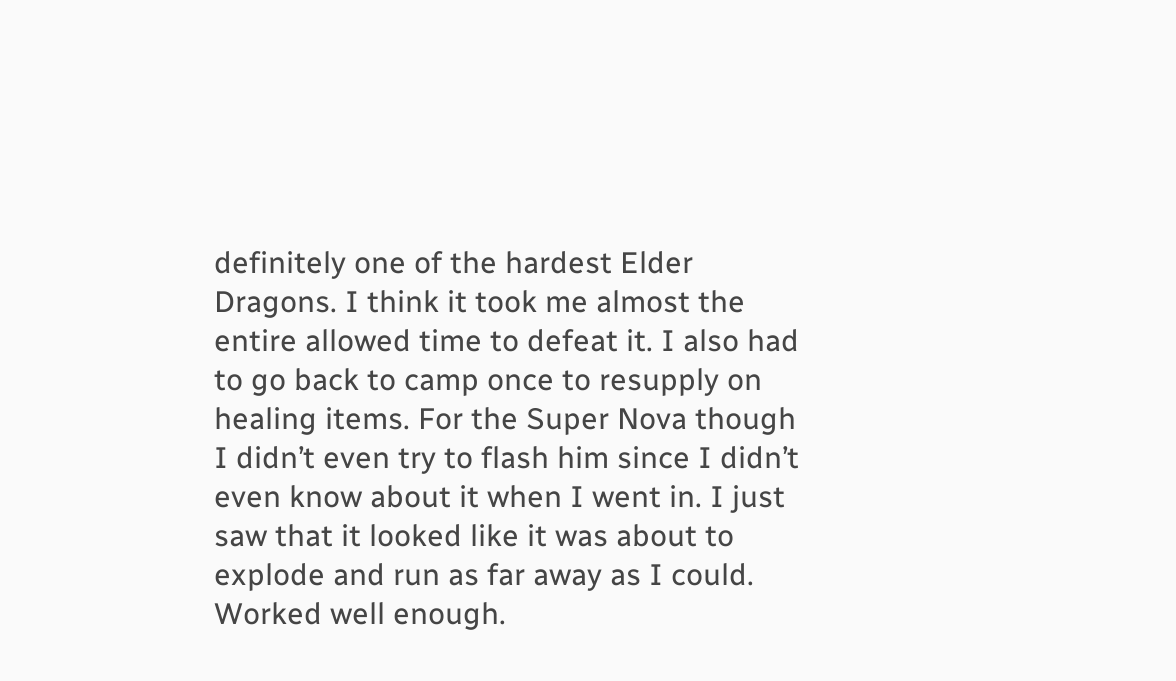definitely one of the hardest Elder Dragons. I think it took me almost the entire allowed time to defeat it. I also had to go back to camp once to resupply on healing items. For the Super Nova though I didn’t even try to flash him since I didn’t even know about it when I went in. I just saw that it looked like it was about to explode and run as far away as I could. Worked well enough.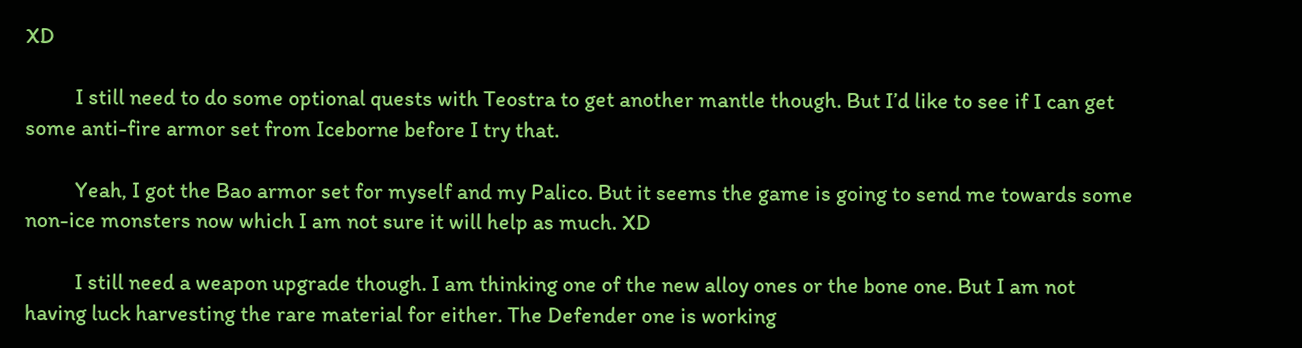XD

          I still need to do some optional quests with Teostra to get another mantle though. But I’d like to see if I can get some anti-fire armor set from Iceborne before I try that.

          Yeah, I got the Bao armor set for myself and my Palico. But it seems the game is going to send me towards some non-ice monsters now which I am not sure it will help as much. XD

          I still need a weapon upgrade though. I am thinking one of the new alloy ones or the bone one. But I am not having luck harvesting the rare material for either. The Defender one is working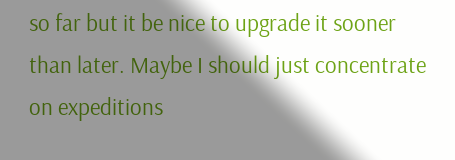so far but it be nice to upgrade it sooner than later. Maybe I should just concentrate on expeditions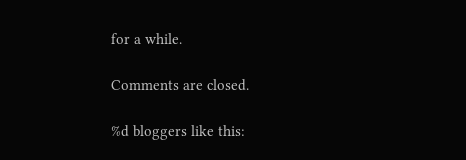for a while.

Comments are closed.

%d bloggers like this: